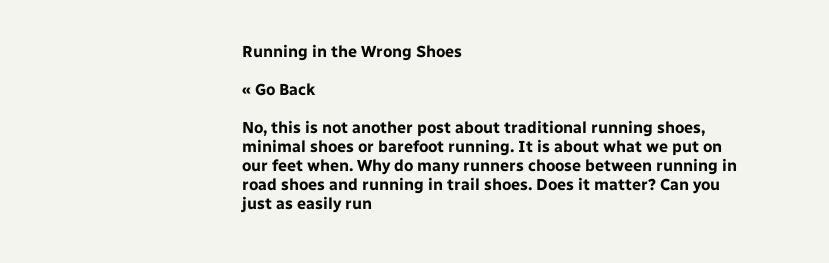Running in the Wrong Shoes

« Go Back

No, this is not another post about traditional running shoes, minimal shoes or barefoot running. It is about what we put on our feet when. Why do many runners choose between running in road shoes and running in trail shoes. Does it matter? Can you just as easily run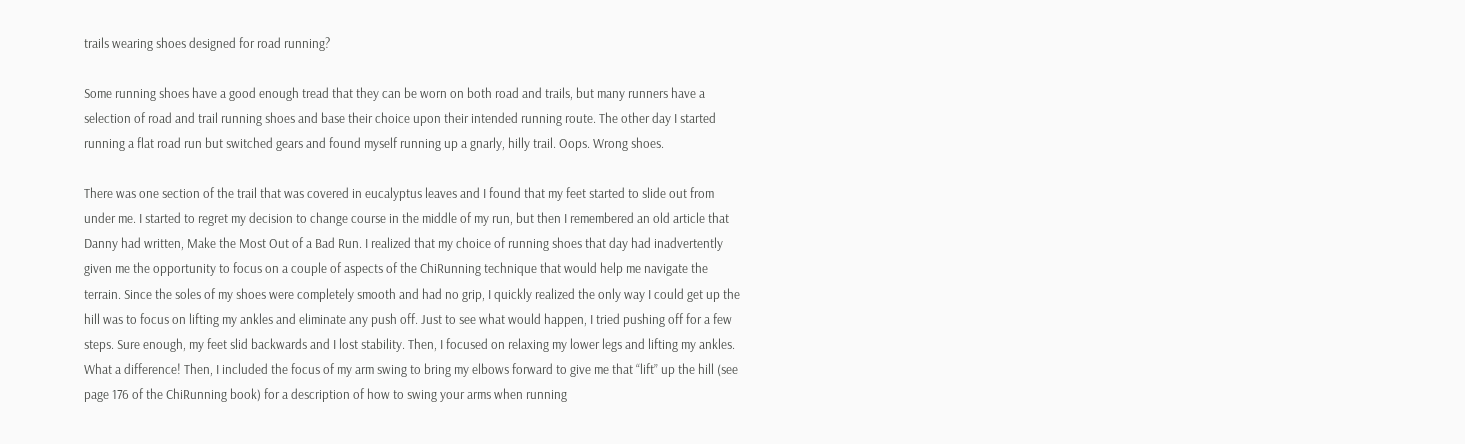trails wearing shoes designed for road running?

Some running shoes have a good enough tread that they can be worn on both road and trails, but many runners have a selection of road and trail running shoes and base their choice upon their intended running route. The other day I started running a flat road run but switched gears and found myself running up a gnarly, hilly trail. Oops. Wrong shoes.

There was one section of the trail that was covered in eucalyptus leaves and I found that my feet started to slide out from under me. I started to regret my decision to change course in the middle of my run, but then I remembered an old article that Danny had written, Make the Most Out of a Bad Run. I realized that my choice of running shoes that day had inadvertently given me the opportunity to focus on a couple of aspects of the ChiRunning technique that would help me navigate the terrain. Since the soles of my shoes were completely smooth and had no grip, I quickly realized the only way I could get up the hill was to focus on lifting my ankles and eliminate any push off. Just to see what would happen, I tried pushing off for a few steps. Sure enough, my feet slid backwards and I lost stability. Then, I focused on relaxing my lower legs and lifting my ankles. What a difference! Then, I included the focus of my arm swing to bring my elbows forward to give me that “lift” up the hill (see page 176 of the ChiRunning book) for a description of how to swing your arms when running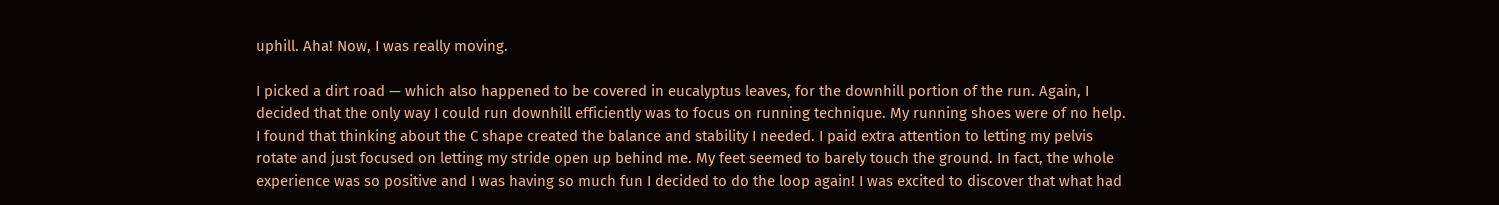uphill. Aha! Now, I was really moving.

I picked a dirt road — which also happened to be covered in eucalyptus leaves, for the downhill portion of the run. Again, I decided that the only way I could run downhill efficiently was to focus on running technique. My running shoes were of no help. I found that thinking about the C shape created the balance and stability I needed. I paid extra attention to letting my pelvis rotate and just focused on letting my stride open up behind me. My feet seemed to barely touch the ground. In fact, the whole experience was so positive and I was having so much fun I decided to do the loop again! I was excited to discover that what had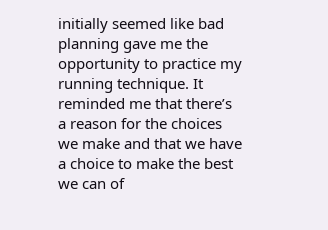initially seemed like bad planning gave me the opportunity to practice my running technique. It reminded me that there’s a reason for the choices we make and that we have a choice to make the best we can of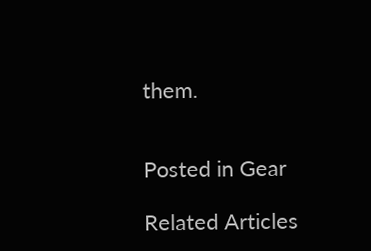them.


Posted in Gear

Related Articles